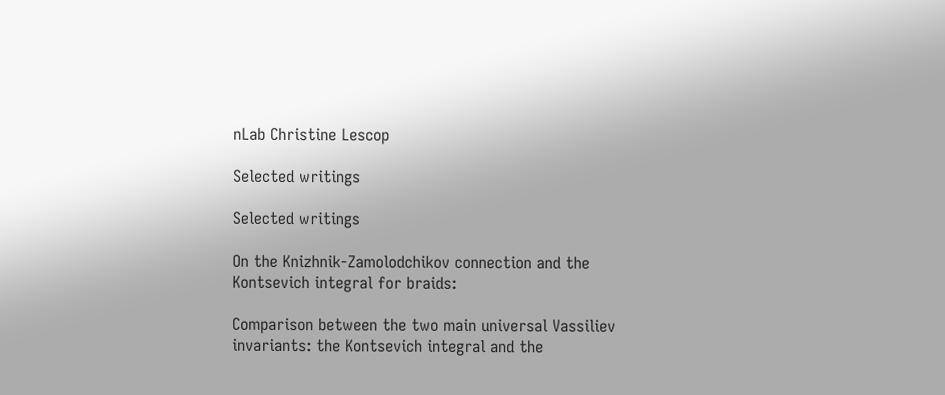nLab Christine Lescop

Selected writings

Selected writings

On the Knizhnik-Zamolodchikov connection and the Kontsevich integral for braids:

Comparison between the two main universal Vassiliev invariants: the Kontsevich integral and the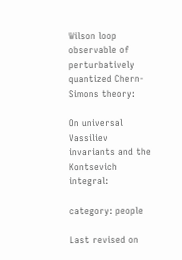Wilson loop observable of perturbatively quantized Chern-Simons theory:

On universal Vassiliev invariants and the Kontsevich integral:

category: people

Last revised on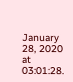January 28, 2020 at 03:01:28.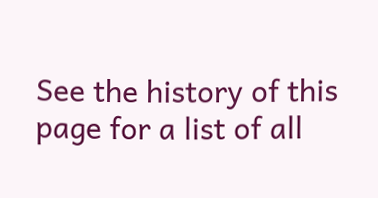See the history of this page for a list of all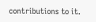contributions to it.